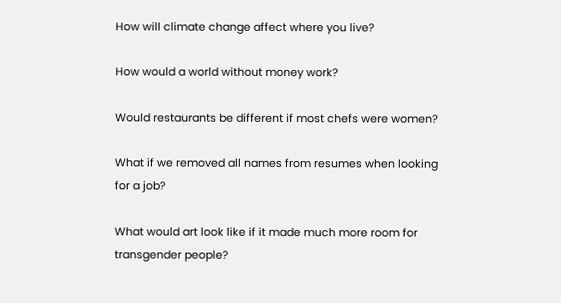How will climate change affect where you live?

How would a world without money work?

Would restaurants be different if most chefs were women?

What if we removed all names from resumes when looking for a job?

What would art look like if it made much more room for transgender people?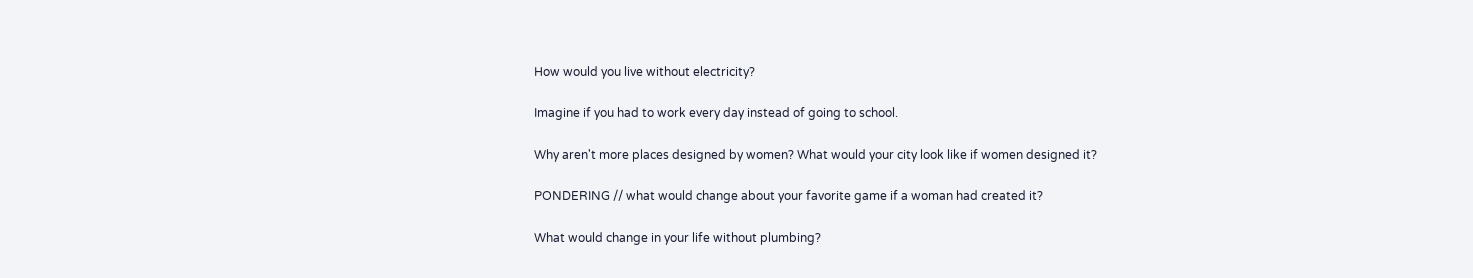How would you live without electricity?

Imagine if you had to work every day instead of going to school.

Why aren't more places designed by women? What would your city look like if women designed it?

PONDERING // what would change about your favorite game if a woman had created it?

What would change in your life without plumbing?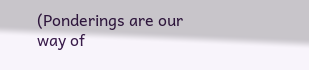(Ponderings are our way of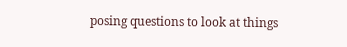posing questions to look at things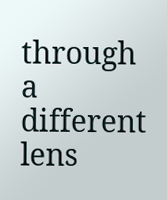through a different lens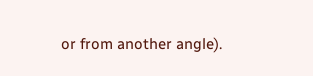or from another angle).